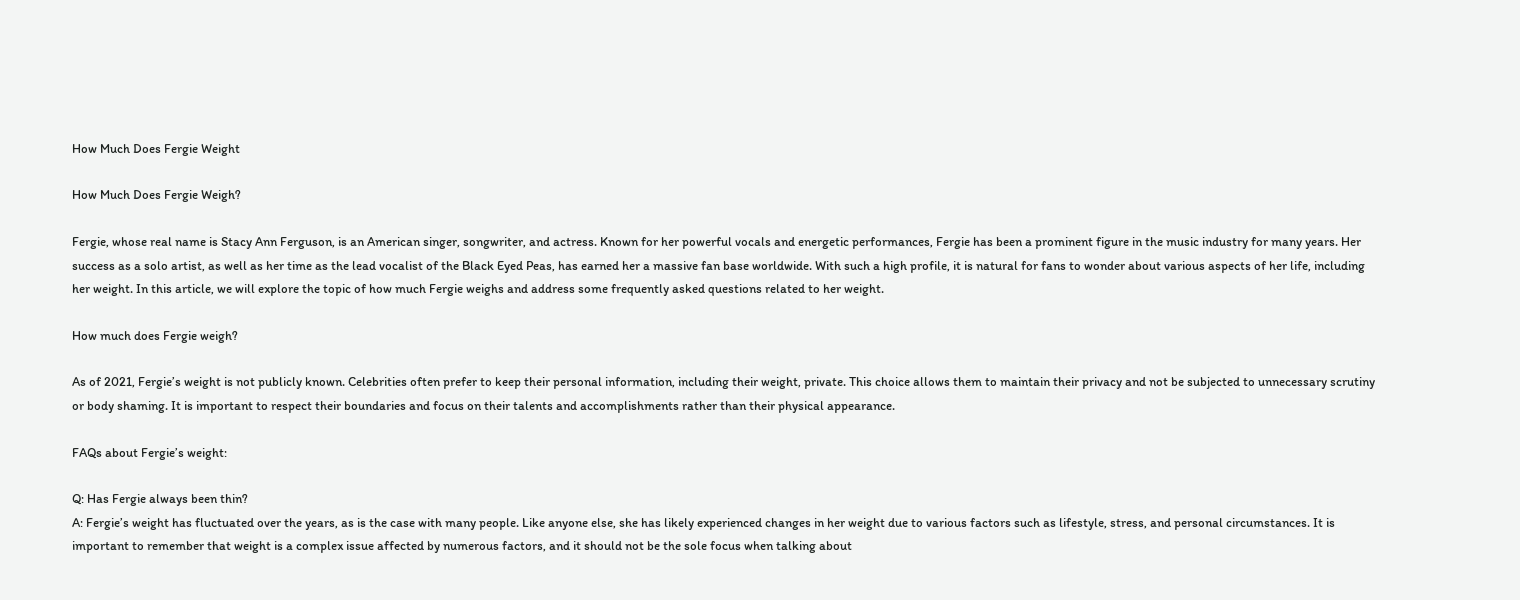How Much Does Fergie Weight

How Much Does Fergie Weigh?

Fergie, whose real name is Stacy Ann Ferguson, is an American singer, songwriter, and actress. Known for her powerful vocals and energetic performances, Fergie has been a prominent figure in the music industry for many years. Her success as a solo artist, as well as her time as the lead vocalist of the Black Eyed Peas, has earned her a massive fan base worldwide. With such a high profile, it is natural for fans to wonder about various aspects of her life, including her weight. In this article, we will explore the topic of how much Fergie weighs and address some frequently asked questions related to her weight.

How much does Fergie weigh?

As of 2021, Fergie’s weight is not publicly known. Celebrities often prefer to keep their personal information, including their weight, private. This choice allows them to maintain their privacy and not be subjected to unnecessary scrutiny or body shaming. It is important to respect their boundaries and focus on their talents and accomplishments rather than their physical appearance.

FAQs about Fergie’s weight:

Q: Has Fergie always been thin?
A: Fergie’s weight has fluctuated over the years, as is the case with many people. Like anyone else, she has likely experienced changes in her weight due to various factors such as lifestyle, stress, and personal circumstances. It is important to remember that weight is a complex issue affected by numerous factors, and it should not be the sole focus when talking about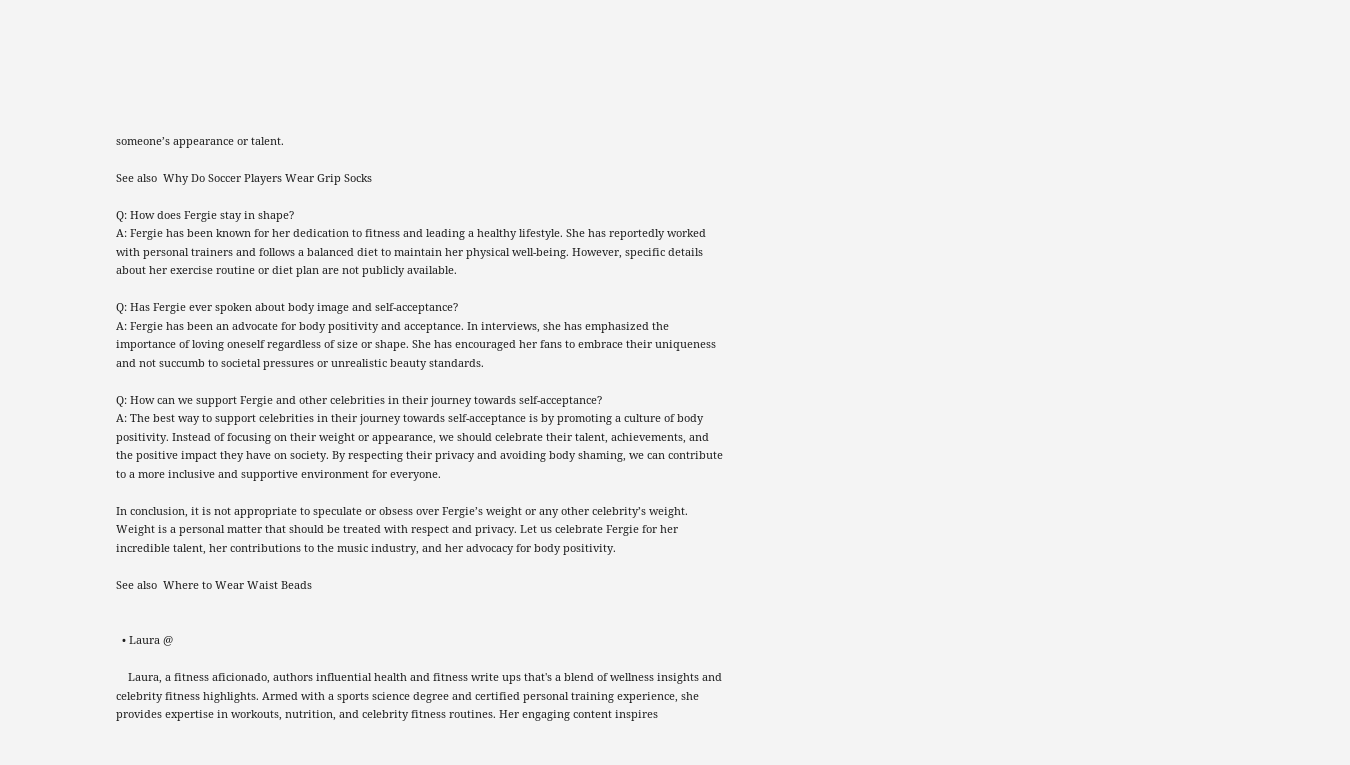someone’s appearance or talent.

See also  Why Do Soccer Players Wear Grip Socks

Q: How does Fergie stay in shape?
A: Fergie has been known for her dedication to fitness and leading a healthy lifestyle. She has reportedly worked with personal trainers and follows a balanced diet to maintain her physical well-being. However, specific details about her exercise routine or diet plan are not publicly available.

Q: Has Fergie ever spoken about body image and self-acceptance?
A: Fergie has been an advocate for body positivity and acceptance. In interviews, she has emphasized the importance of loving oneself regardless of size or shape. She has encouraged her fans to embrace their uniqueness and not succumb to societal pressures or unrealistic beauty standards.

Q: How can we support Fergie and other celebrities in their journey towards self-acceptance?
A: The best way to support celebrities in their journey towards self-acceptance is by promoting a culture of body positivity. Instead of focusing on their weight or appearance, we should celebrate their talent, achievements, and the positive impact they have on society. By respecting their privacy and avoiding body shaming, we can contribute to a more inclusive and supportive environment for everyone.

In conclusion, it is not appropriate to speculate or obsess over Fergie’s weight or any other celebrity’s weight. Weight is a personal matter that should be treated with respect and privacy. Let us celebrate Fergie for her incredible talent, her contributions to the music industry, and her advocacy for body positivity.

See also  Where to Wear Waist Beads


  • Laura @

    Laura, a fitness aficionado, authors influential health and fitness write ups that's a blend of wellness insights and celebrity fitness highlights. Armed with a sports science degree and certified personal training experience, she provides expertise in workouts, nutrition, and celebrity fitness routines. Her engaging content inspires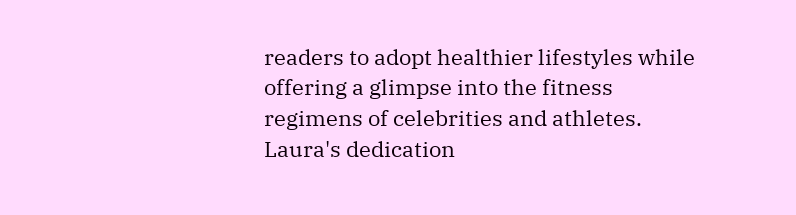readers to adopt healthier lifestyles while offering a glimpse into the fitness regimens of celebrities and athletes. Laura's dedication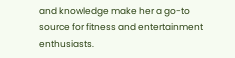and knowledge make her a go-to source for fitness and entertainment enthusiasts.